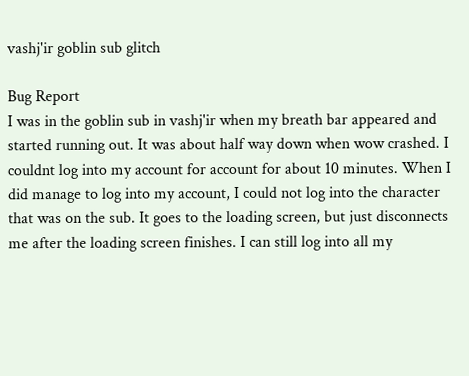vashj'ir goblin sub glitch

Bug Report
I was in the goblin sub in vashj'ir when my breath bar appeared and started running out. It was about half way down when wow crashed. I couldnt log into my account for account for about 10 minutes. When I did manage to log into my account, I could not log into the character that was on the sub. It goes to the loading screen, but just disconnects me after the loading screen finishes. I can still log into all my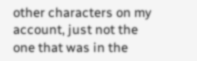other characters on my account, just not the one that was in the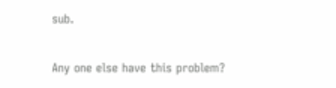sub.

Any one else have this problem?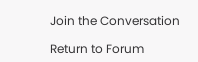Join the Conversation

Return to Forum